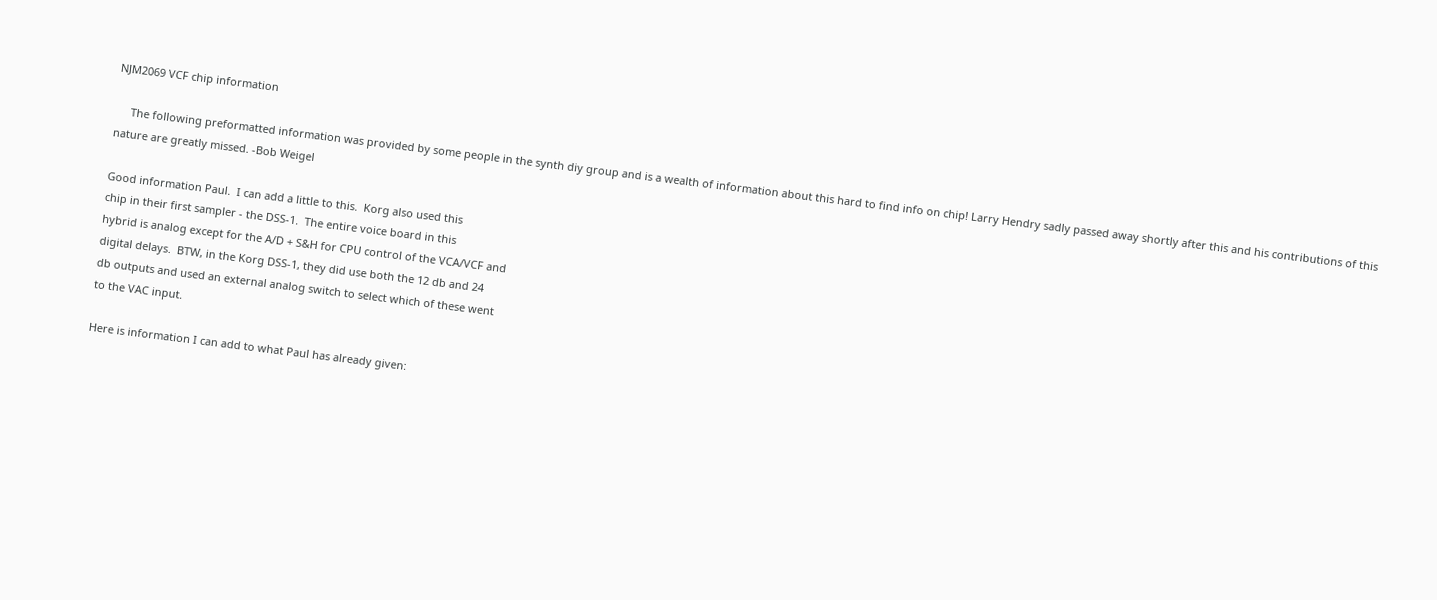NJM2069 VCF chip information

     The following preformatted information was provided by some people in the synth diy group and is a wealth of information about this hard to find info on chip! Larry Hendry sadly passed away shortly after this and his contributions of this nature are greatly missed. -Bob Weigel

Good information Paul.  I can add a little to this.  Korg also used this
chip in their first sampler - the DSS-1.  The entire voice board in this
hybrid is analog except for the A/D + S&H for CPU control of the VCA/VCF and
digital delays.  BTW, in the Korg DSS-1, they did use both the 12 db and 24
db outputs and used an external analog switch to select which of these went
to the VAC input.

Here is information I can add to what Paul has already given: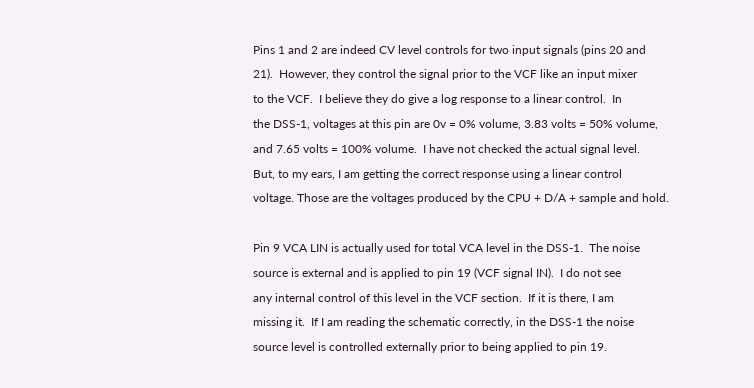Pins 1 and 2 are indeed CV level controls for two input signals (pins 20 and
21).  However, they control the signal prior to the VCF like an input mixer
to the VCF.  I believe they do give a log response to a linear control.  In
the DSS-1, voltages at this pin are 0v = 0% volume, 3.83 volts = 50% volume,
and 7.65 volts = 100% volume.  I have not checked the actual signal level.
But, to my ears, I am getting the correct response using a linear control
voltage. Those are the voltages produced by the CPU + D/A + sample and hold.

Pin 9 VCA LIN is actually used for total VCA level in the DSS-1.  The noise
source is external and is applied to pin 19 (VCF signal IN).  I do not see
any internal control of this level in the VCF section.  If it is there, I am
missing it.  If I am reading the schematic correctly, in the DSS-1 the noise
source level is controlled externally prior to being applied to pin 19.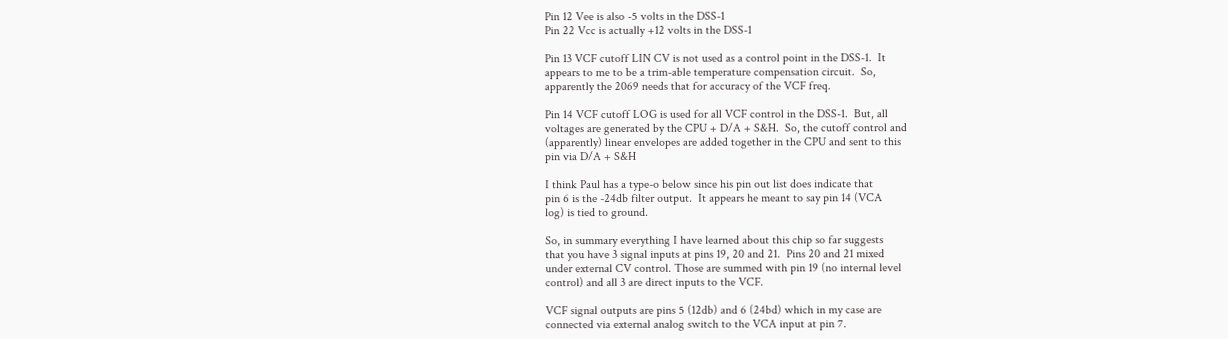Pin 12 Vee is also -5 volts in the DSS-1
Pin 22 Vcc is actually +12 volts in the DSS-1

Pin 13 VCF cutoff LIN CV is not used as a control point in the DSS-1.  It
appears to me to be a trim-able temperature compensation circuit.  So,
apparently the 2069 needs that for accuracy of the VCF freq.

Pin 14 VCF cutoff LOG is used for all VCF control in the DSS-1.  But, all
voltages are generated by the CPU + D/A + S&H.  So, the cutoff control and
(apparently) linear envelopes are added together in the CPU and sent to this
pin via D/A + S&H

I think Paul has a type-o below since his pin out list does indicate that
pin 6 is the -24db filter output.  It appears he meant to say pin 14 (VCA
log) is tied to ground.

So, in summary everything I have learned about this chip so far suggests
that you have 3 signal inputs at pins 19, 20 and 21.  Pins 20 and 21 mixed
under external CV control. Those are summed with pin 19 (no internal level
control) and all 3 are direct inputs to the VCF.

VCF signal outputs are pins 5 (12db) and 6 (24bd) which in my case are
connected via external analog switch to the VCA input at pin 7.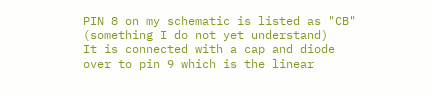PIN 8 on my schematic is listed as "CB" (something I do not yet understand)
It is connected with a cap and diode over to pin 9 which is the linear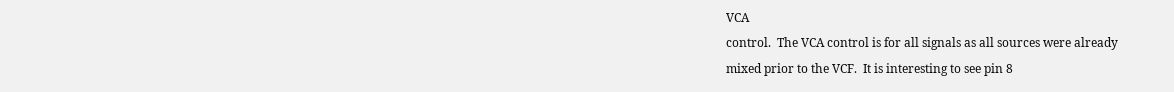VCA
control.  The VCA control is for all signals as all sources were already
mixed prior to the VCF.  It is interesting to see pin 8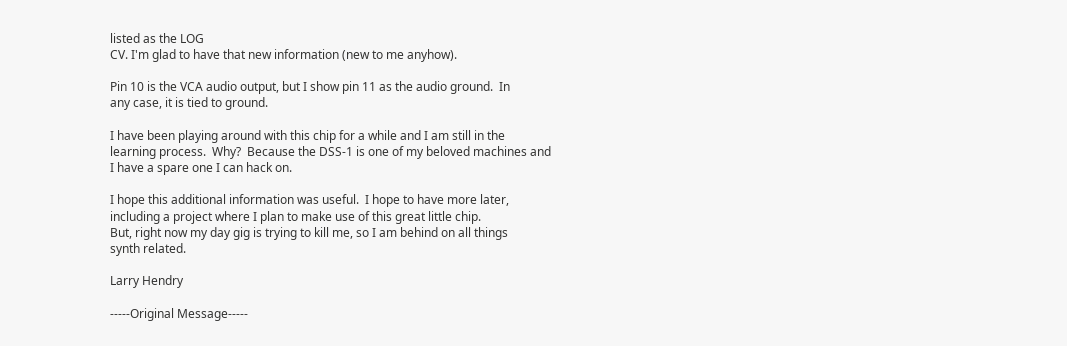listed as the LOG
CV. I'm glad to have that new information (new to me anyhow).

Pin 10 is the VCA audio output, but I show pin 11 as the audio ground.  In
any case, it is tied to ground.

I have been playing around with this chip for a while and I am still in the
learning process.  Why?  Because the DSS-1 is one of my beloved machines and
I have a spare one I can hack on.

I hope this additional information was useful.  I hope to have more later,
including a project where I plan to make use of this great little chip.
But, right now my day gig is trying to kill me, so I am behind on all things
synth related.

Larry Hendry

-----Original Message-----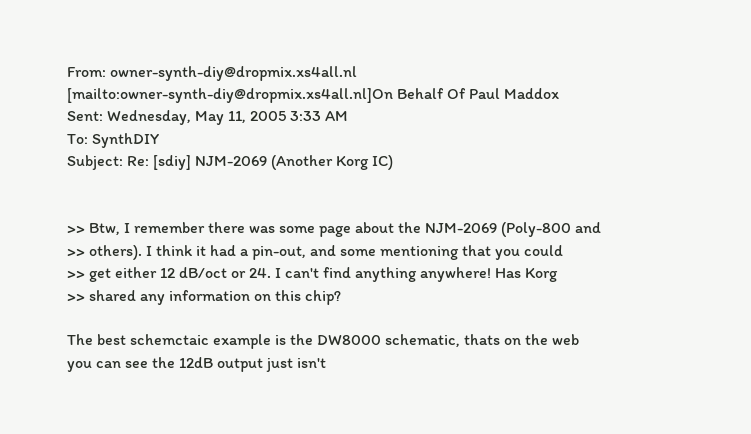From: owner-synth-diy@dropmix.xs4all.nl
[mailto:owner-synth-diy@dropmix.xs4all.nl]On Behalf Of Paul Maddox
Sent: Wednesday, May 11, 2005 3:33 AM
To: SynthDIY
Subject: Re: [sdiy] NJM-2069 (Another Korg IC)


>> Btw, I remember there was some page about the NJM-2069 (Poly-800 and
>> others). I think it had a pin-out, and some mentioning that you could
>> get either 12 dB/oct or 24. I can't find anything anywhere! Has Korg
>> shared any information on this chip?

The best schemctaic example is the DW8000 schematic, thats on the web
you can see the 12dB output just isn't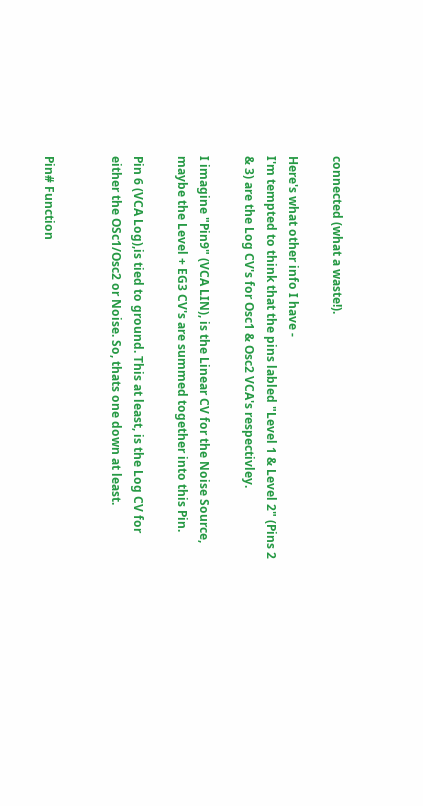connected (what a waste!).

Here's what other info I have -
I'm tempted to think that the pins labled "Level 1 & Level 2" (Pins 2
& 3) are the Log CV's for Osc1 & Osc2 VCA's respectivley.

I imagine "Pin9" (VCA LIN), is the Linear CV for the Noise Source,
maybe the Level + EG3 CV's are summed together into this Pin.

Pin 6 (VCA Log),is tied to ground. This at least, is the Log CV for
either the OSc1/Osc2 or Noise. So, thats one down at least.


Pin# Function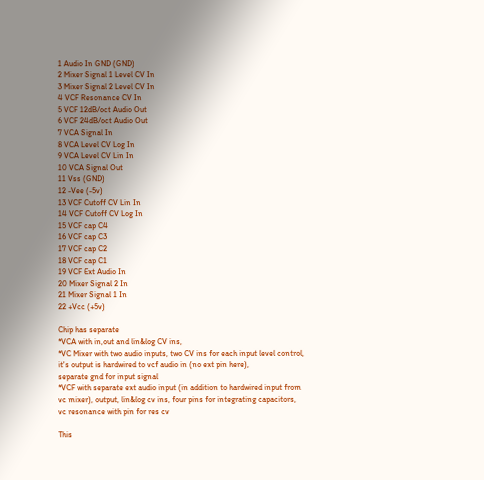1 Audio In GND (GND)
2 Mixer Signal 1 Level CV In
3 Mixer Signal 2 Level CV In
4 VCF Resonance CV In
5 VCF 12dB/oct Audio Out
6 VCF 24dB/oct Audio Out
7 VCA Signal In
8 VCA Level CV Log In
9 VCA Level CV Lin In
10 VCA Signal Out
11 Vss (GND)
12 -Vee (-5v)
13 VCF Cutoff CV Lin In
14 VCF Cutoff CV Log In
15 VCF cap C4
16 VCF cap C3
17 VCF cap C2
18 VCF cap C1
19 VCF Ext Audio In
20 Mixer Signal 2 In
21 Mixer Signal 1 In
22 +Vcc (+5v)

Chip has separate
*VCA with in,out and lin&log CV ins,
*VC Mixer with two audio inputs, two CV ins for each input level control,
it's output is hardwired to vcf audio in (no ext pin here),
separate gnd for input signal
*VCF with separate ext audio input (in addition to hardwired input from
vc mixer), output, lin&log cv ins, four pins for integrating capacitors,
vc resonance with pin for res cv

This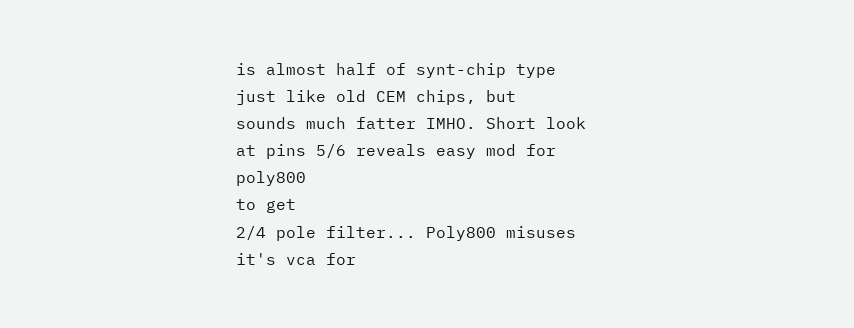is almost half of synt-chip type just like old CEM chips, but
sounds much fatter IMHO. Short look at pins 5/6 reveals easy mod for poly800
to get
2/4 pole filter... Poly800 misuses it's vca for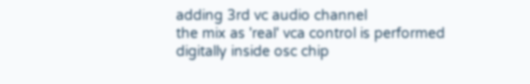adding 3rd vc audio channel
the mix as 'real' vca control is performed digitally inside osc chip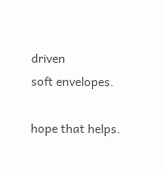driven
soft envelopes.

hope that helps.